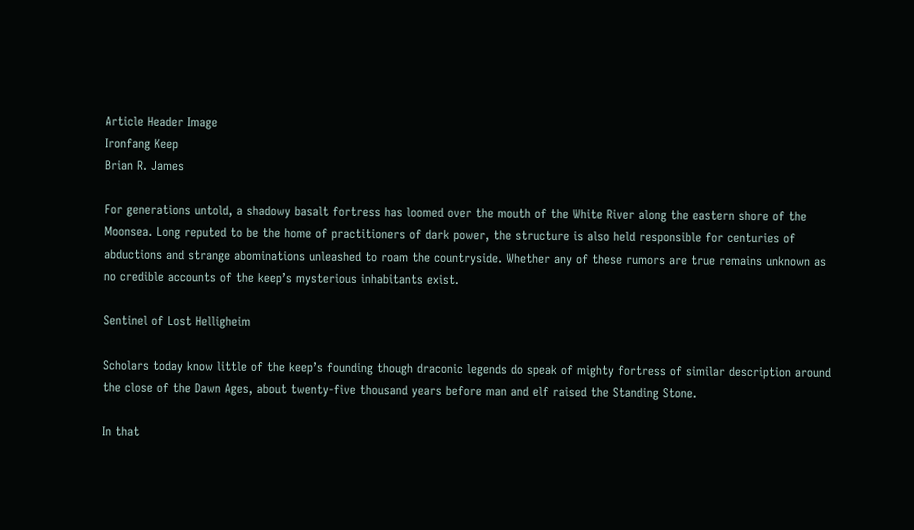Article Header Image
Ironfang Keep
Brian R. James

For generations untold, a shadowy basalt fortress has loomed over the mouth of the White River along the eastern shore of the Moonsea. Long reputed to be the home of practitioners of dark power, the structure is also held responsible for centuries of abductions and strange abominations unleashed to roam the countryside. Whether any of these rumors are true remains unknown as no credible accounts of the keep’s mysterious inhabitants exist.

Sentinel of Lost Helligheim

Scholars today know little of the keep’s founding though draconic legends do speak of mighty fortress of similar description around the close of the Dawn Ages, about twenty-five thousand years before man and elf raised the Standing Stone.

In that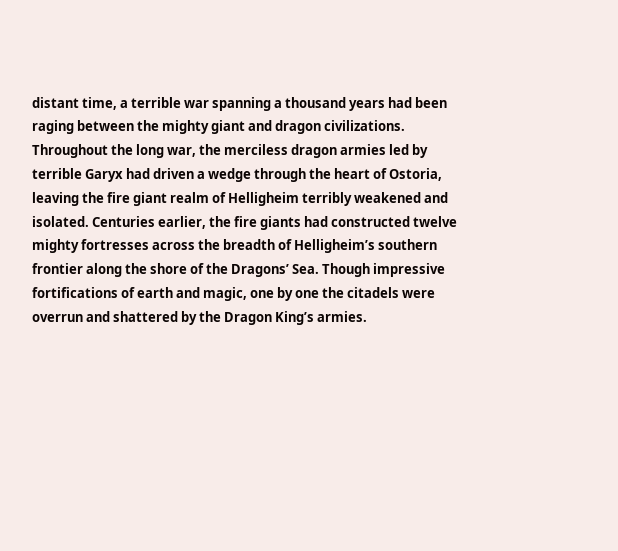distant time, a terrible war spanning a thousand years had been raging between the mighty giant and dragon civilizations. Throughout the long war, the merciless dragon armies led by terrible Garyx had driven a wedge through the heart of Ostoria, leaving the fire giant realm of Helligheim terribly weakened and isolated. Centuries earlier, the fire giants had constructed twelve mighty fortresses across the breadth of Helligheim’s southern frontier along the shore of the Dragons’ Sea. Though impressive fortifications of earth and magic, one by one the citadels were overrun and shattered by the Dragon King’s armies.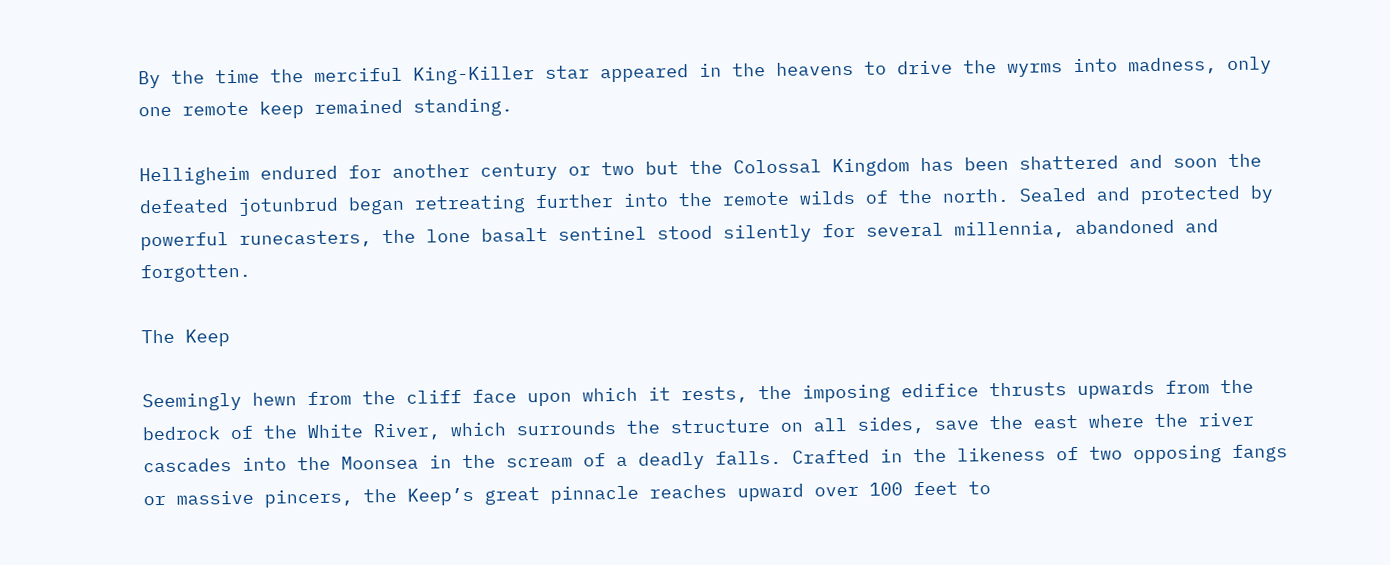By the time the merciful King-Killer star appeared in the heavens to drive the wyrms into madness, only one remote keep remained standing.

Helligheim endured for another century or two but the Colossal Kingdom has been shattered and soon the defeated jotunbrud began retreating further into the remote wilds of the north. Sealed and protected by powerful runecasters, the lone basalt sentinel stood silently for several millennia, abandoned and forgotten.

The Keep

Seemingly hewn from the cliff face upon which it rests, the imposing edifice thrusts upwards from the bedrock of the White River, which surrounds the structure on all sides, save the east where the river cascades into the Moonsea in the scream of a deadly falls. Crafted in the likeness of two opposing fangs or massive pincers, the Keep’s great pinnacle reaches upward over 100 feet to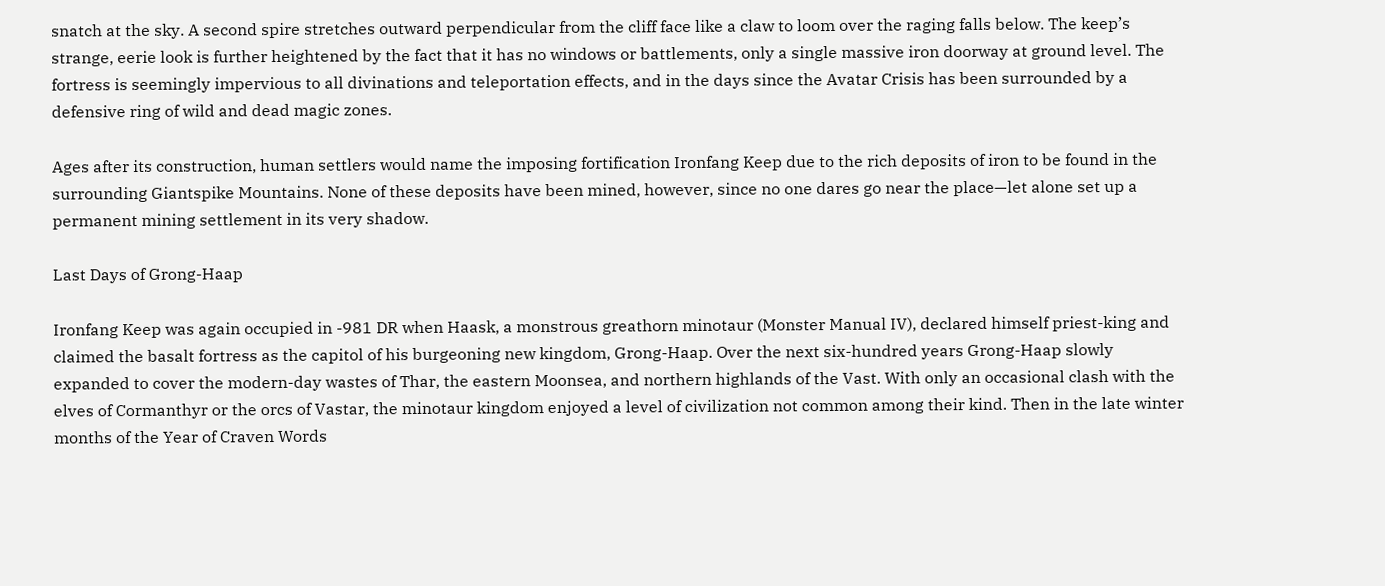snatch at the sky. A second spire stretches outward perpendicular from the cliff face like a claw to loom over the raging falls below. The keep’s strange, eerie look is further heightened by the fact that it has no windows or battlements, only a single massive iron doorway at ground level. The fortress is seemingly impervious to all divinations and teleportation effects, and in the days since the Avatar Crisis has been surrounded by a defensive ring of wild and dead magic zones.

Ages after its construction, human settlers would name the imposing fortification Ironfang Keep due to the rich deposits of iron to be found in the surrounding Giantspike Mountains. None of these deposits have been mined, however, since no one dares go near the place—let alone set up a permanent mining settlement in its very shadow.

Last Days of Grong-Haap

Ironfang Keep was again occupied in -981 DR when Haask, a monstrous greathorn minotaur (Monster Manual IV), declared himself priest-king and claimed the basalt fortress as the capitol of his burgeoning new kingdom, Grong-Haap. Over the next six-hundred years Grong-Haap slowly expanded to cover the modern-day wastes of Thar, the eastern Moonsea, and northern highlands of the Vast. With only an occasional clash with the elves of Cormanthyr or the orcs of Vastar, the minotaur kingdom enjoyed a level of civilization not common among their kind. Then in the late winter months of the Year of Craven Words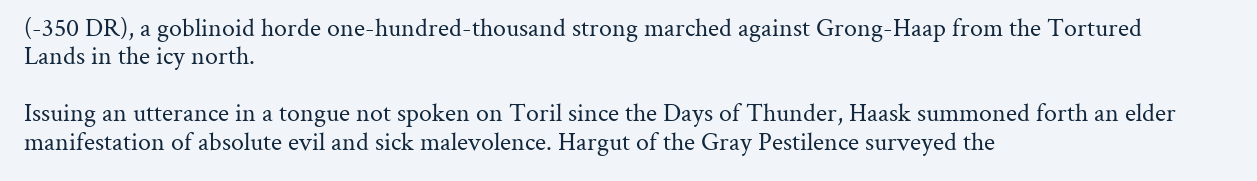(-350 DR), a goblinoid horde one-hundred-thousand strong marched against Grong-Haap from the Tortured Lands in the icy north.

Issuing an utterance in a tongue not spoken on Toril since the Days of Thunder, Haask summoned forth an elder manifestation of absolute evil and sick malevolence. Hargut of the Gray Pestilence surveyed the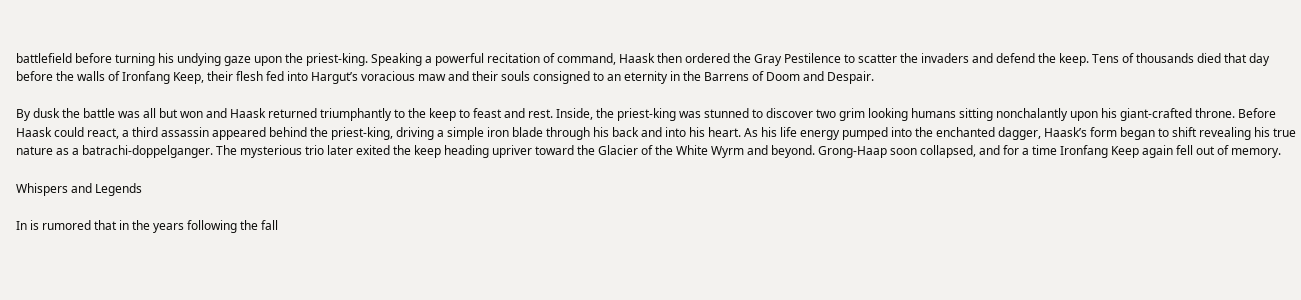battlefield before turning his undying gaze upon the priest-king. Speaking a powerful recitation of command, Haask then ordered the Gray Pestilence to scatter the invaders and defend the keep. Tens of thousands died that day before the walls of Ironfang Keep, their flesh fed into Hargut’s voracious maw and their souls consigned to an eternity in the Barrens of Doom and Despair.

By dusk the battle was all but won and Haask returned triumphantly to the keep to feast and rest. Inside, the priest-king was stunned to discover two grim looking humans sitting nonchalantly upon his giant-crafted throne. Before Haask could react, a third assassin appeared behind the priest-king, driving a simple iron blade through his back and into his heart. As his life energy pumped into the enchanted dagger, Haask’s form began to shift revealing his true nature as a batrachi-doppelganger. The mysterious trio later exited the keep heading upriver toward the Glacier of the White Wyrm and beyond. Grong-Haap soon collapsed, and for a time Ironfang Keep again fell out of memory.

Whispers and Legends

In is rumored that in the years following the fall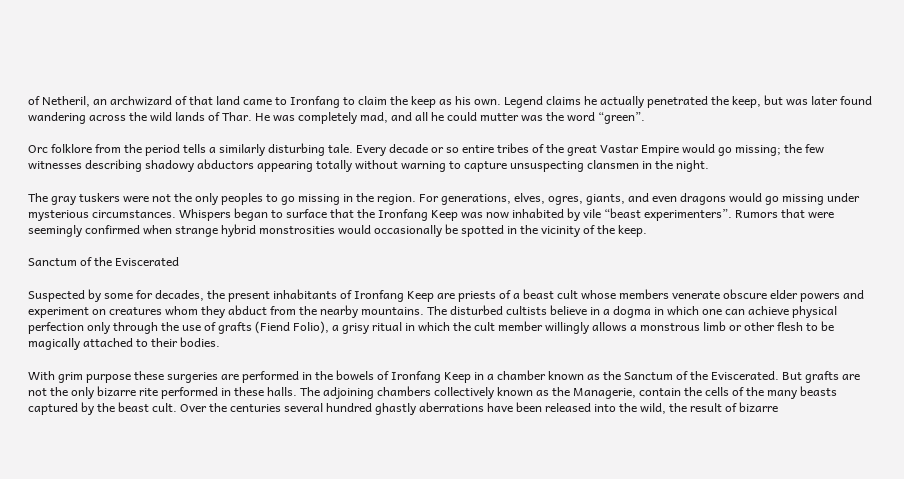of Netheril, an archwizard of that land came to Ironfang to claim the keep as his own. Legend claims he actually penetrated the keep, but was later found wandering across the wild lands of Thar. He was completely mad, and all he could mutter was the word “green”.

Orc folklore from the period tells a similarly disturbing tale. Every decade or so entire tribes of the great Vastar Empire would go missing; the few witnesses describing shadowy abductors appearing totally without warning to capture unsuspecting clansmen in the night.

The gray tuskers were not the only peoples to go missing in the region. For generations, elves, ogres, giants, and even dragons would go missing under mysterious circumstances. Whispers began to surface that the Ironfang Keep was now inhabited by vile “beast experimenters”. Rumors that were seemingly confirmed when strange hybrid monstrosities would occasionally be spotted in the vicinity of the keep.

Sanctum of the Eviscerated

Suspected by some for decades, the present inhabitants of Ironfang Keep are priests of a beast cult whose members venerate obscure elder powers and experiment on creatures whom they abduct from the nearby mountains. The disturbed cultists believe in a dogma in which one can achieve physical perfection only through the use of grafts (Fiend Folio), a grisy ritual in which the cult member willingly allows a monstrous limb or other flesh to be magically attached to their bodies.

With grim purpose these surgeries are performed in the bowels of Ironfang Keep in a chamber known as the Sanctum of the Eviscerated. But grafts are not the only bizarre rite performed in these halls. The adjoining chambers collectively known as the Managerie, contain the cells of the many beasts captured by the beast cult. Over the centuries several hundred ghastly aberrations have been released into the wild, the result of bizarre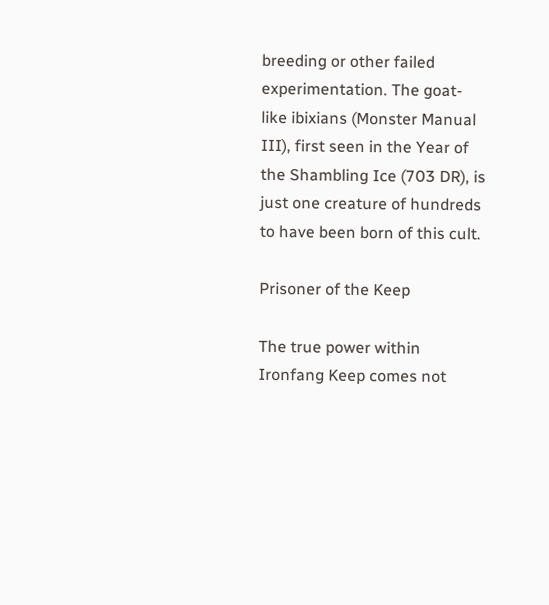breeding or other failed experimentation. The goat-like ibixians (Monster Manual III), first seen in the Year of the Shambling Ice (703 DR), is just one creature of hundreds to have been born of this cult.

Prisoner of the Keep

The true power within Ironfang Keep comes not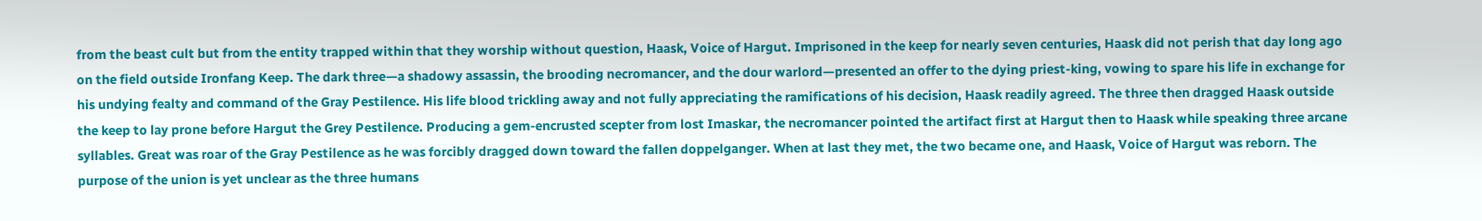from the beast cult but from the entity trapped within that they worship without question, Haask, Voice of Hargut. Imprisoned in the keep for nearly seven centuries, Haask did not perish that day long ago on the field outside Ironfang Keep. The dark three—a shadowy assassin, the brooding necromancer, and the dour warlord—presented an offer to the dying priest-king, vowing to spare his life in exchange for his undying fealty and command of the Gray Pestilence. His life blood trickling away and not fully appreciating the ramifications of his decision, Haask readily agreed. The three then dragged Haask outside the keep to lay prone before Hargut the Grey Pestilence. Producing a gem-encrusted scepter from lost Imaskar, the necromancer pointed the artifact first at Hargut then to Haask while speaking three arcane syllables. Great was roar of the Gray Pestilence as he was forcibly dragged down toward the fallen doppelganger. When at last they met, the two became one, and Haask, Voice of Hargut was reborn. The purpose of the union is yet unclear as the three humans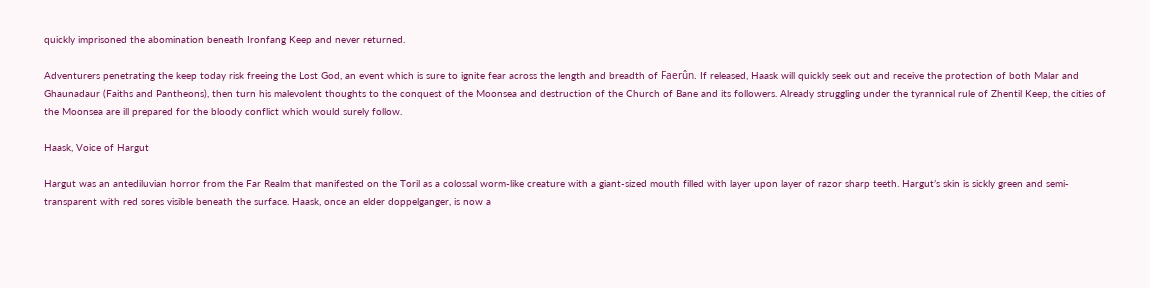quickly imprisoned the abomination beneath Ironfang Keep and never returned.

Adventurers penetrating the keep today risk freeing the Lost God, an event which is sure to ignite fear across the length and breadth of Faerûn. If released, Haask will quickly seek out and receive the protection of both Malar and Ghaunadaur (Faiths and Pantheons), then turn his malevolent thoughts to the conquest of the Moonsea and destruction of the Church of Bane and its followers. Already struggling under the tyrannical rule of Zhentil Keep, the cities of the Moonsea are ill prepared for the bloody conflict which would surely follow.

Haask, Voice of Hargut

Hargut was an antediluvian horror from the Far Realm that manifested on the Toril as a colossal worm-like creature with a giant-sized mouth filled with layer upon layer of razor sharp teeth. Hargut’s skin is sickly green and semi-transparent with red sores visible beneath the surface. Haask, once an elder doppelganger, is now a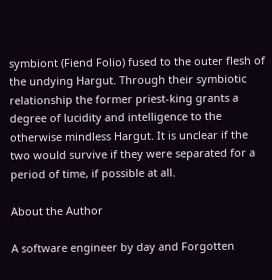symbiont (Fiend Folio) fused to the outer flesh of the undying Hargut. Through their symbiotic relationship the former priest-king grants a degree of lucidity and intelligence to the otherwise mindless Hargut. It is unclear if the two would survive if they were separated for a period of time, if possible at all.

About the Author

A software engineer by day and Forgotten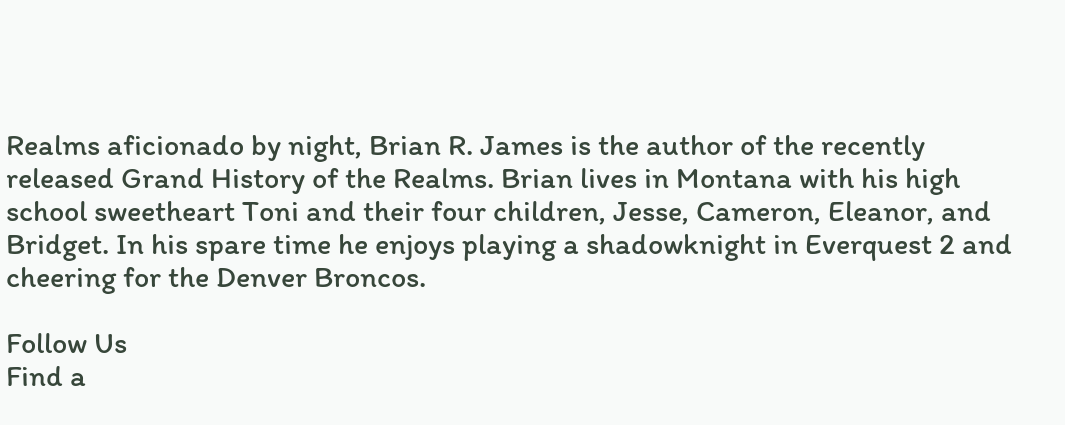Realms aficionado by night, Brian R. James is the author of the recently released Grand History of the Realms. Brian lives in Montana with his high school sweetheart Toni and their four children, Jesse, Cameron, Eleanor, and Bridget. In his spare time he enjoys playing a shadowknight in Everquest 2 and cheering for the Denver Broncos.

Follow Us
Find a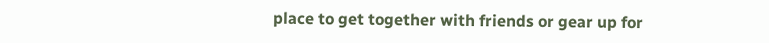place to get together with friends or gear up for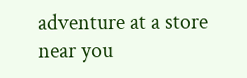adventure at a store near you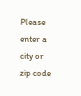Please enter a city or zip code